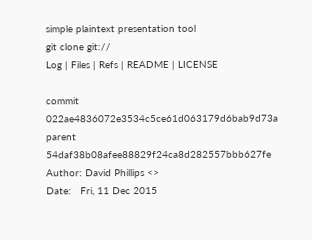simple plaintext presentation tool
git clone git://
Log | Files | Refs | README | LICENSE

commit 022ae4836072e3534c5ce61d063179d6bab9d73a
parent 54daf38b08afee88829f24ca8d282557bbb627fe
Author: David Phillips <>
Date:   Fri, 11 Dec 2015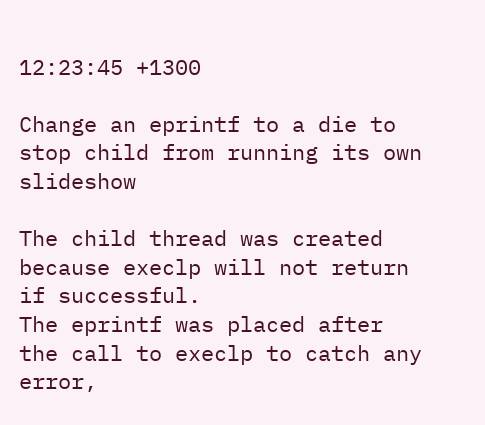12:23:45 +1300

Change an eprintf to a die to stop child from running its own slideshow

The child thread was created because execlp will not return if successful.
The eprintf was placed after the call to execlp to catch any error,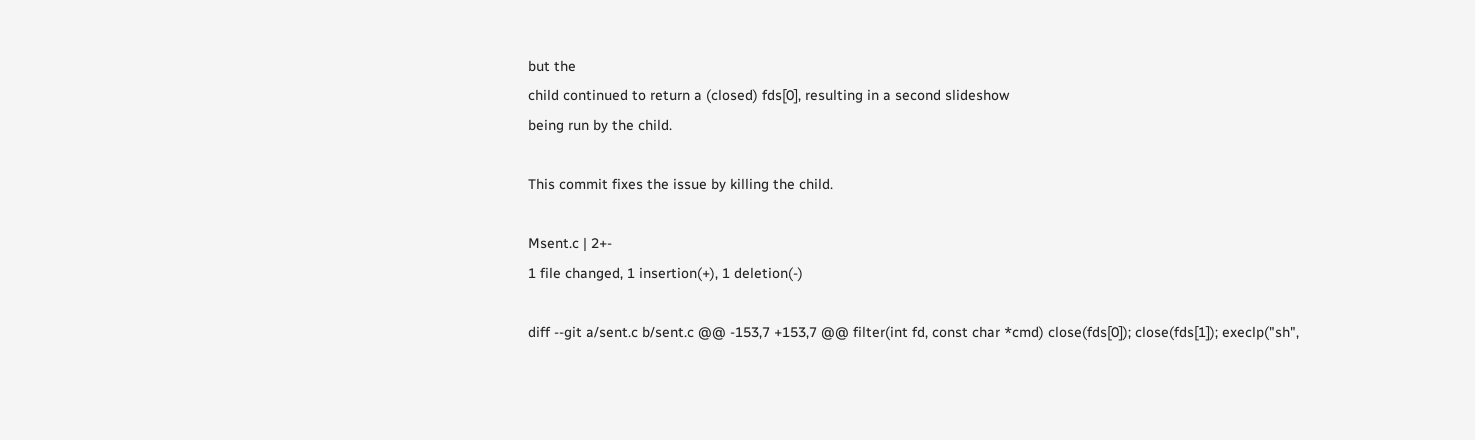but the
child continued to return a (closed) fds[0], resulting in a second slideshow
being run by the child.

This commit fixes the issue by killing the child.

Msent.c | 2+-
1 file changed, 1 insertion(+), 1 deletion(-)

diff --git a/sent.c b/sent.c @@ -153,7 +153,7 @@ filter(int fd, const char *cmd) close(fds[0]); close(fds[1]); execlp("sh",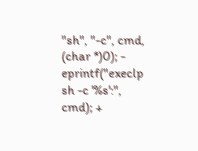"sh", "-c", cmd, (char *)0); - eprintf("execlp sh -c '%s':", cmd); +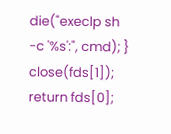die("execlp sh -c '%s':", cmd); } close(fds[1]); return fds[0];